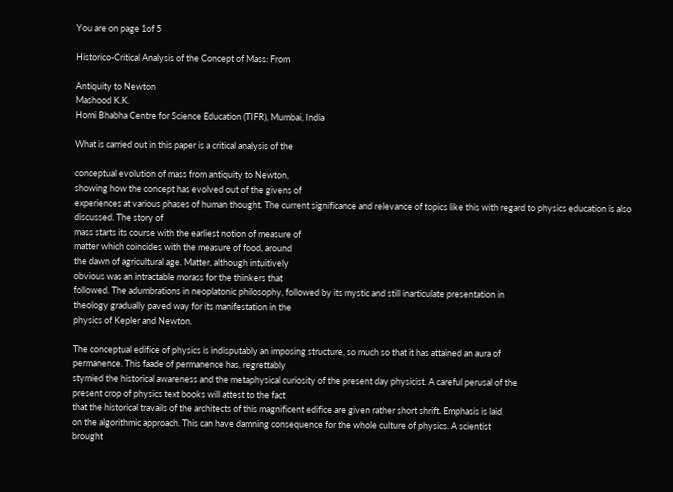You are on page 1of 5

Historico-Critical Analysis of the Concept of Mass: From

Antiquity to Newton
Mashood K.K.
Homi Bhabha Centre for Science Education (TIFR), Mumbai, India

What is carried out in this paper is a critical analysis of the

conceptual evolution of mass from antiquity to Newton,
showing how the concept has evolved out of the givens of
experiences at various phases of human thought. The current significance and relevance of topics like this with regard to physics education is also discussed. The story of
mass starts its course with the earliest notion of measure of
matter which coincides with the measure of food, around
the dawn of agricultural age. Matter, although intuitively
obvious was an intractable morass for the thinkers that
followed. The adumbrations in neoplatonic philosophy, followed by its mystic and still inarticulate presentation in
theology gradually paved way for its manifestation in the
physics of Kepler and Newton.

The conceptual edifice of physics is indisputably an imposing structure, so much so that it has attained an aura of
permanence. This faade of permanence has, regrettably
stymied the historical awareness and the metaphysical curiosity of the present day physicist. A careful perusal of the
present crop of physics text books will attest to the fact
that the historical travails of the architects of this magnificent edifice are given rather short shrift. Emphasis is laid
on the algorithmic approach. This can have damning consequence for the whole culture of physics. A scientist
brought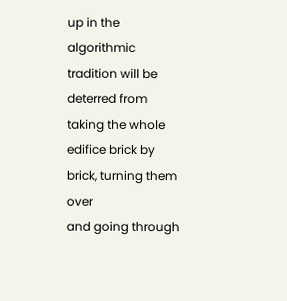up in the algorithmic tradition will be deterred from
taking the whole edifice brick by brick, turning them over
and going through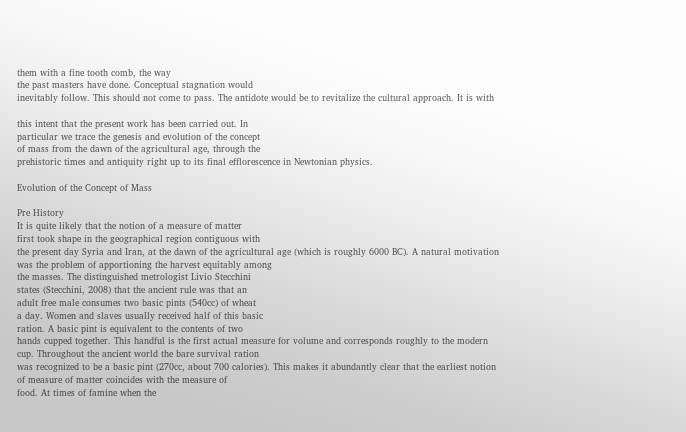them with a fine tooth comb, the way
the past masters have done. Conceptual stagnation would
inevitably follow. This should not come to pass. The antidote would be to revitalize the cultural approach. It is with

this intent that the present work has been carried out. In
particular we trace the genesis and evolution of the concept
of mass from the dawn of the agricultural age, through the
prehistoric times and antiquity right up to its final efflorescence in Newtonian physics.

Evolution of the Concept of Mass

Pre History
It is quite likely that the notion of a measure of matter
first took shape in the geographical region contiguous with
the present day Syria and Iran, at the dawn of the agricultural age (which is roughly 6000 BC). A natural motivation
was the problem of apportioning the harvest equitably among
the masses. The distinguished metrologist Livio Stecchini
states (Stecchini, 2008) that the ancient rule was that an
adult free male consumes two basic pints (540cc) of wheat
a day. Women and slaves usually received half of this basic
ration. A basic pint is equivalent to the contents of two
hands cupped together. This handful is the first actual measure for volume and corresponds roughly to the modern
cup. Throughout the ancient world the bare survival ration
was recognized to be a basic pint (270cc, about 700 calories). This makes it abundantly clear that the earliest notion
of measure of matter coincides with the measure of
food. At times of famine when the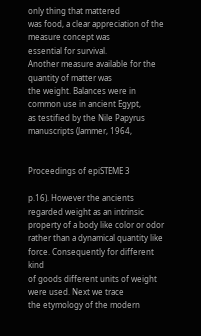only thing that mattered
was food, a clear appreciation of the measure concept was
essential for survival.
Another measure available for the quantity of matter was
the weight. Balances were in common use in ancient Egypt,
as testified by the Nile Papyrus manuscripts (Jammer, 1964,


Proceedings of epiSTEME 3

p.16). However the ancients regarded weight as an intrinsic property of a body like color or odor rather than a dynamical quantity like force. Consequently for different kind
of goods different units of weight were used. Next we trace
the etymology of the modern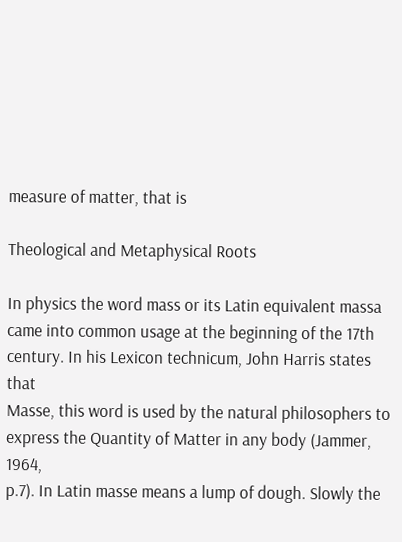measure of matter, that is

Theological and Metaphysical Roots

In physics the word mass or its Latin equivalent massa
came into common usage at the beginning of the 17th century. In his Lexicon technicum, John Harris states that
Masse, this word is used by the natural philosophers to
express the Quantity of Matter in any body (Jammer, 1964,
p.7). In Latin masse means a lump of dough. Slowly the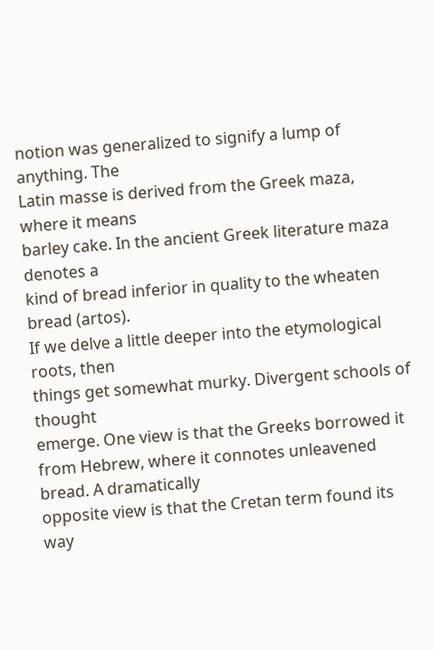notion was generalized to signify a lump of anything. The
Latin masse is derived from the Greek maza, where it means
barley cake. In the ancient Greek literature maza denotes a
kind of bread inferior in quality to the wheaten bread (artos).
If we delve a little deeper into the etymological roots, then
things get somewhat murky. Divergent schools of thought
emerge. One view is that the Greeks borrowed it from Hebrew, where it connotes unleavened bread. A dramatically
opposite view is that the Cretan term found its way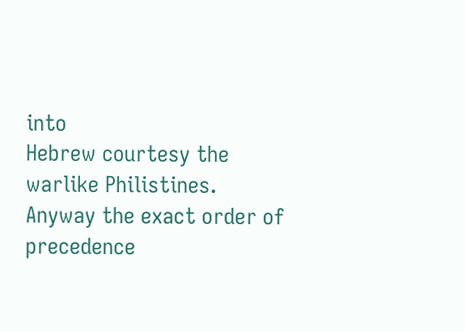into
Hebrew courtesy the warlike Philistines.
Anyway the exact order of precedence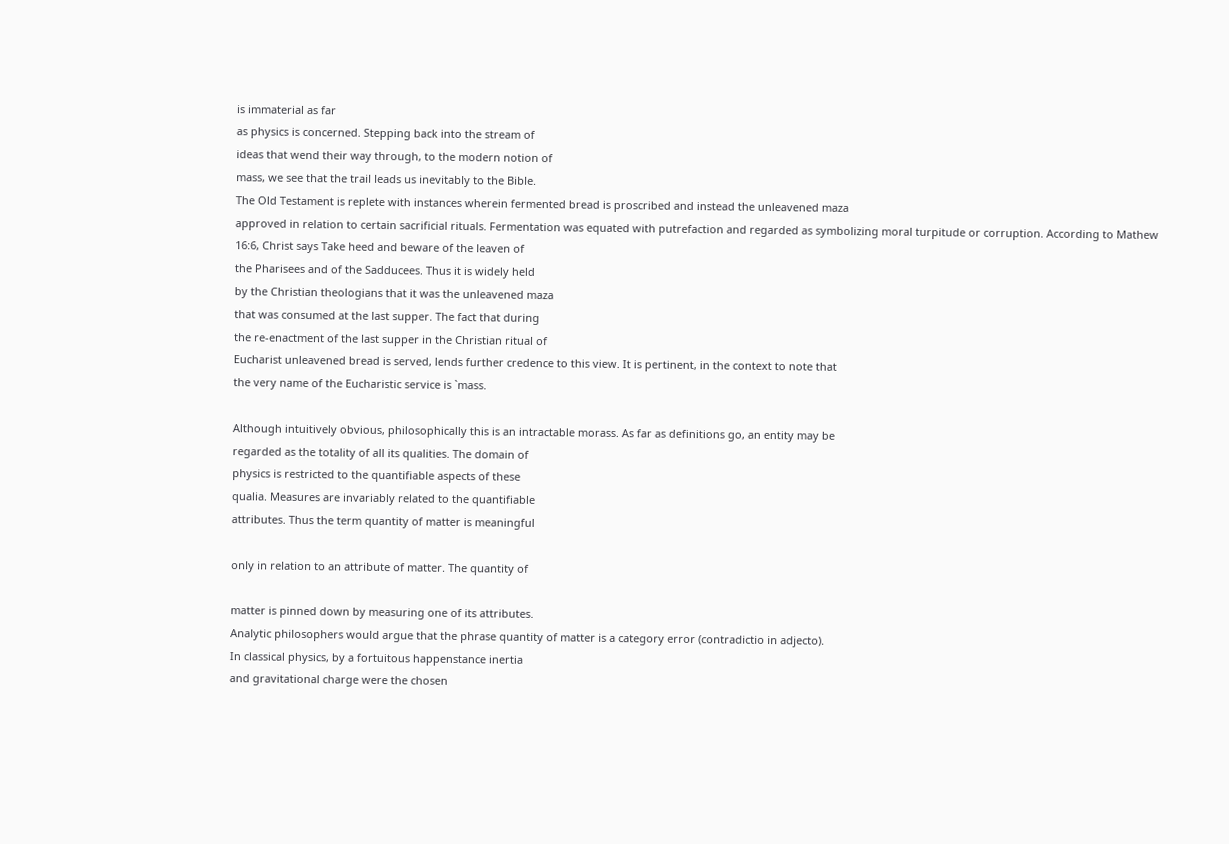is immaterial as far
as physics is concerned. Stepping back into the stream of
ideas that wend their way through, to the modern notion of
mass, we see that the trail leads us inevitably to the Bible.
The Old Testament is replete with instances wherein fermented bread is proscribed and instead the unleavened maza
approved in relation to certain sacrificial rituals. Fermentation was equated with putrefaction and regarded as symbolizing moral turpitude or corruption. According to Mathew
16:6, Christ says Take heed and beware of the leaven of
the Pharisees and of the Sadducees. Thus it is widely held
by the Christian theologians that it was the unleavened maza
that was consumed at the last supper. The fact that during
the re-enactment of the last supper in the Christian ritual of
Eucharist unleavened bread is served, lends further credence to this view. It is pertinent, in the context to note that
the very name of the Eucharistic service is `mass.

Although intuitively obvious, philosophically this is an intractable morass. As far as definitions go, an entity may be
regarded as the totality of all its qualities. The domain of
physics is restricted to the quantifiable aspects of these
qualia. Measures are invariably related to the quantifiable
attributes. Thus the term quantity of matter is meaningful

only in relation to an attribute of matter. The quantity of

matter is pinned down by measuring one of its attributes.
Analytic philosophers would argue that the phrase quantity of matter is a category error (contradictio in adjecto).
In classical physics, by a fortuitous happenstance inertia
and gravitational charge were the chosen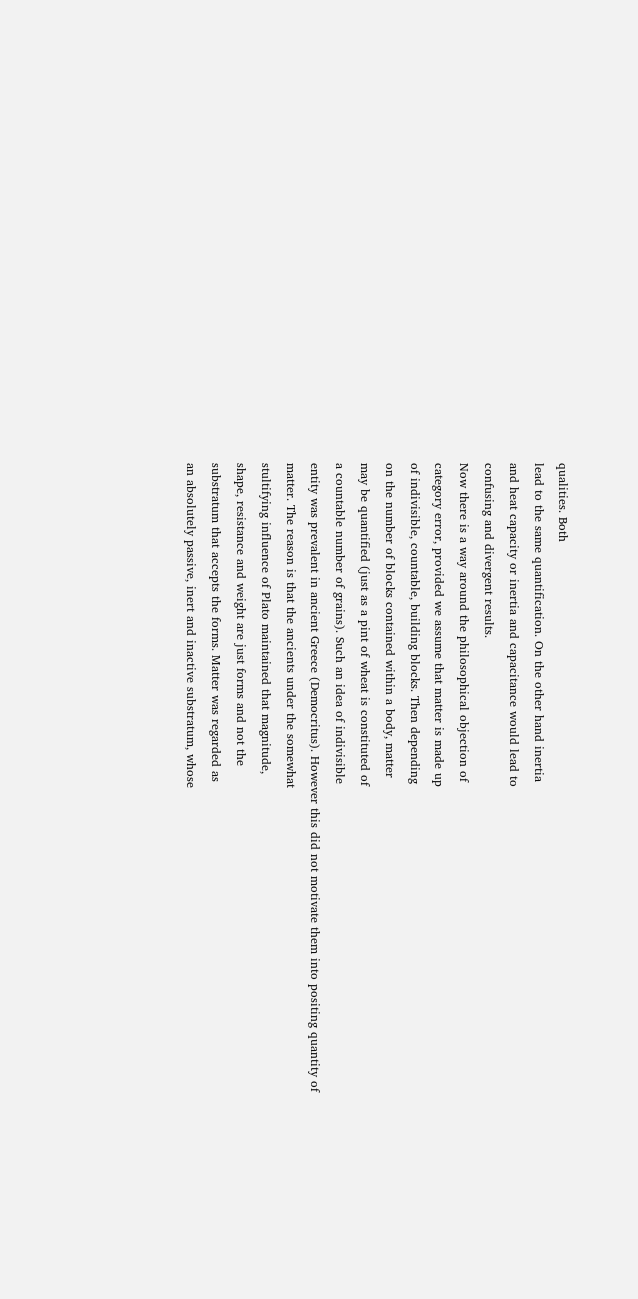qualities. Both
lead to the same quantification. On the other hand inertia
and heat capacity or inertia and capacitance would lead to
confusing and divergent results.
Now there is a way around the philosophical objection of
category error, provided we assume that matter is made up
of indivisible, countable, building blocks. Then depending
on the number of blocks contained within a body, matter
may be quantified (just as a pint of wheat is constituted of
a countable number of grains). Such an idea of indivisible
entity was prevalent in ancient Greece (Democritus). However this did not motivate them into positing quantity of
matter. The reason is that the ancients under the somewhat
stultifying influence of Plato maintained that magnitude,
shape, resistance and weight are just forms and not the
substratum that accepts the forms. Matter was regarded as
an absolutely passive, inert and inactive substratum, whose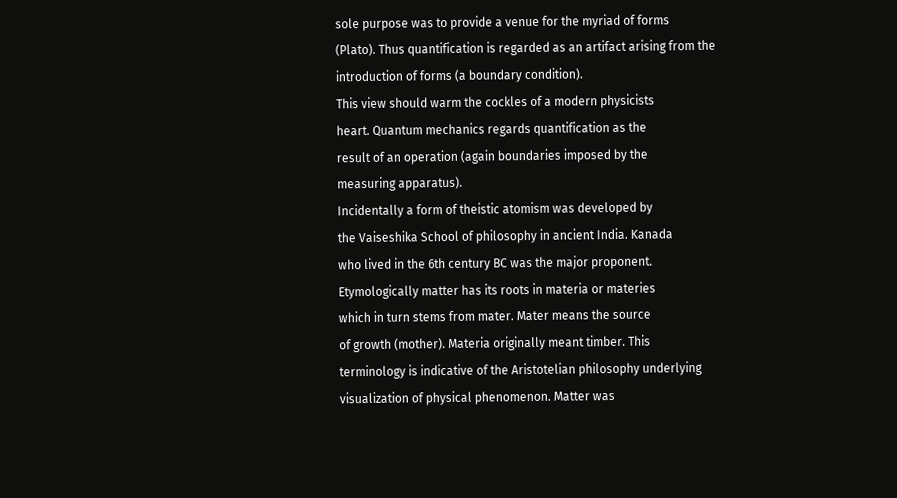sole purpose was to provide a venue for the myriad of forms
(Plato). Thus quantification is regarded as an artifact arising from the introduction of forms (a boundary condition).
This view should warm the cockles of a modern physicists
heart. Quantum mechanics regards quantification as the
result of an operation (again boundaries imposed by the
measuring apparatus).
Incidentally a form of theistic atomism was developed by
the Vaiseshika School of philosophy in ancient India. Kanada
who lived in the 6th century BC was the major proponent.
Etymologically matter has its roots in materia or materies
which in turn stems from mater. Mater means the source
of growth (mother). Materia originally meant timber. This
terminology is indicative of the Aristotelian philosophy underlying visualization of physical phenomenon. Matter was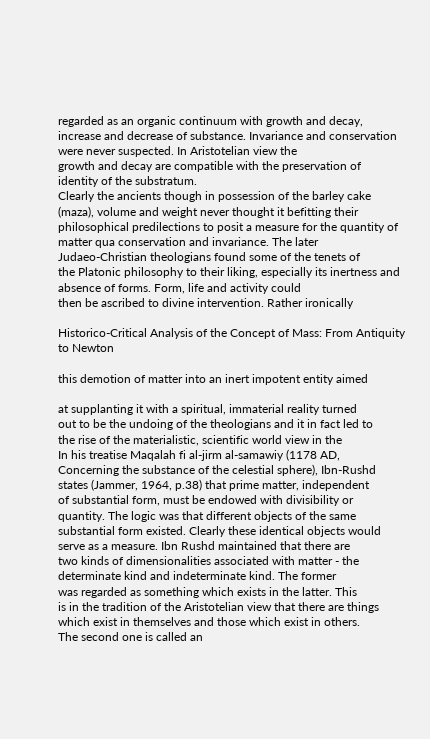regarded as an organic continuum with growth and decay,
increase and decrease of substance. Invariance and conservation were never suspected. In Aristotelian view the
growth and decay are compatible with the preservation of
identity of the substratum.
Clearly the ancients though in possession of the barley cake
(maza), volume and weight never thought it befitting their
philosophical predilections to posit a measure for the quantity of matter qua conservation and invariance. The later
Judaeo-Christian theologians found some of the tenets of
the Platonic philosophy to their liking, especially its inertness and absence of forms. Form, life and activity could
then be ascribed to divine intervention. Rather ironically

Historico-Critical Analysis of the Concept of Mass: From Antiquity to Newton

this demotion of matter into an inert impotent entity aimed

at supplanting it with a spiritual, immaterial reality turned
out to be the undoing of the theologians and it in fact led to
the rise of the materialistic, scientific world view in the
In his treatise Maqalah fi al-jirm al-samawiy (1178 AD,
Concerning the substance of the celestial sphere), Ibn-Rushd
states (Jammer, 1964, p.38) that prime matter, independent
of substantial form, must be endowed with divisibility or
quantity. The logic was that different objects of the same
substantial form existed. Clearly these identical objects would
serve as a measure. Ibn Rushd maintained that there are
two kinds of dimensionalities associated with matter - the
determinate kind and indeterminate kind. The former
was regarded as something which exists in the latter. This
is in the tradition of the Aristotelian view that there are things
which exist in themselves and those which exist in others.
The second one is called an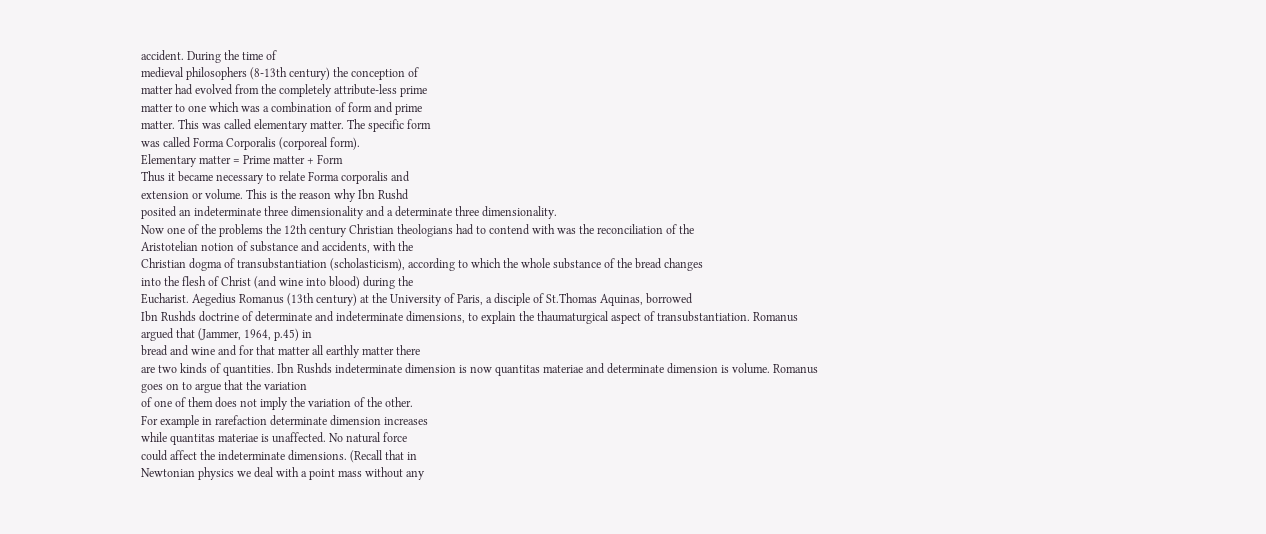accident. During the time of
medieval philosophers (8-13th century) the conception of
matter had evolved from the completely attribute-less prime
matter to one which was a combination of form and prime
matter. This was called elementary matter. The specific form
was called Forma Corporalis (corporeal form).
Elementary matter = Prime matter + Form
Thus it became necessary to relate Forma corporalis and
extension or volume. This is the reason why Ibn Rushd
posited an indeterminate three dimensionality and a determinate three dimensionality.
Now one of the problems the 12th century Christian theologians had to contend with was the reconciliation of the
Aristotelian notion of substance and accidents, with the
Christian dogma of transubstantiation (scholasticism), according to which the whole substance of the bread changes
into the flesh of Christ (and wine into blood) during the
Eucharist. Aegedius Romanus (13th century) at the University of Paris, a disciple of St.Thomas Aquinas, borrowed
Ibn Rushds doctrine of determinate and indeterminate dimensions, to explain the thaumaturgical aspect of transubstantiation. Romanus argued that (Jammer, 1964, p.45) in
bread and wine and for that matter all earthly matter there
are two kinds of quantities. Ibn Rushds indeterminate dimension is now quantitas materiae and determinate dimension is volume. Romanus goes on to argue that the variation
of one of them does not imply the variation of the other.
For example in rarefaction determinate dimension increases
while quantitas materiae is unaffected. No natural force
could affect the indeterminate dimensions. (Recall that in
Newtonian physics we deal with a point mass without any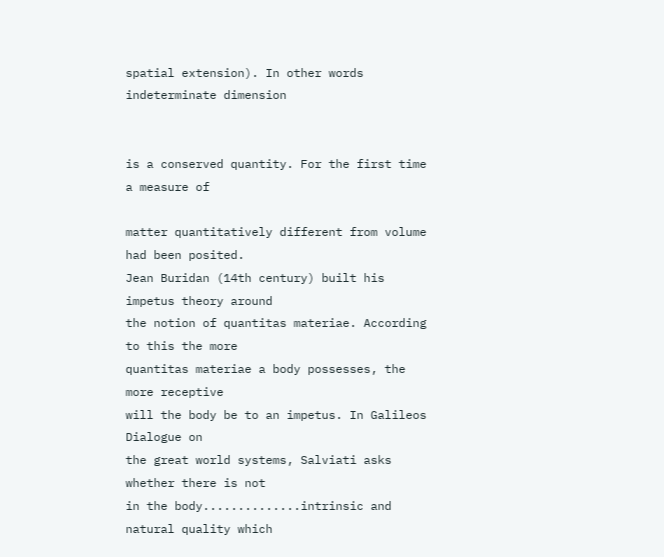spatial extension). In other words indeterminate dimension


is a conserved quantity. For the first time a measure of

matter quantitatively different from volume had been posited.
Jean Buridan (14th century) built his impetus theory around
the notion of quantitas materiae. According to this the more
quantitas materiae a body possesses, the more receptive
will the body be to an impetus. In Galileos Dialogue on
the great world systems, Salviati asks whether there is not
in the body..............intrinsic and natural quality which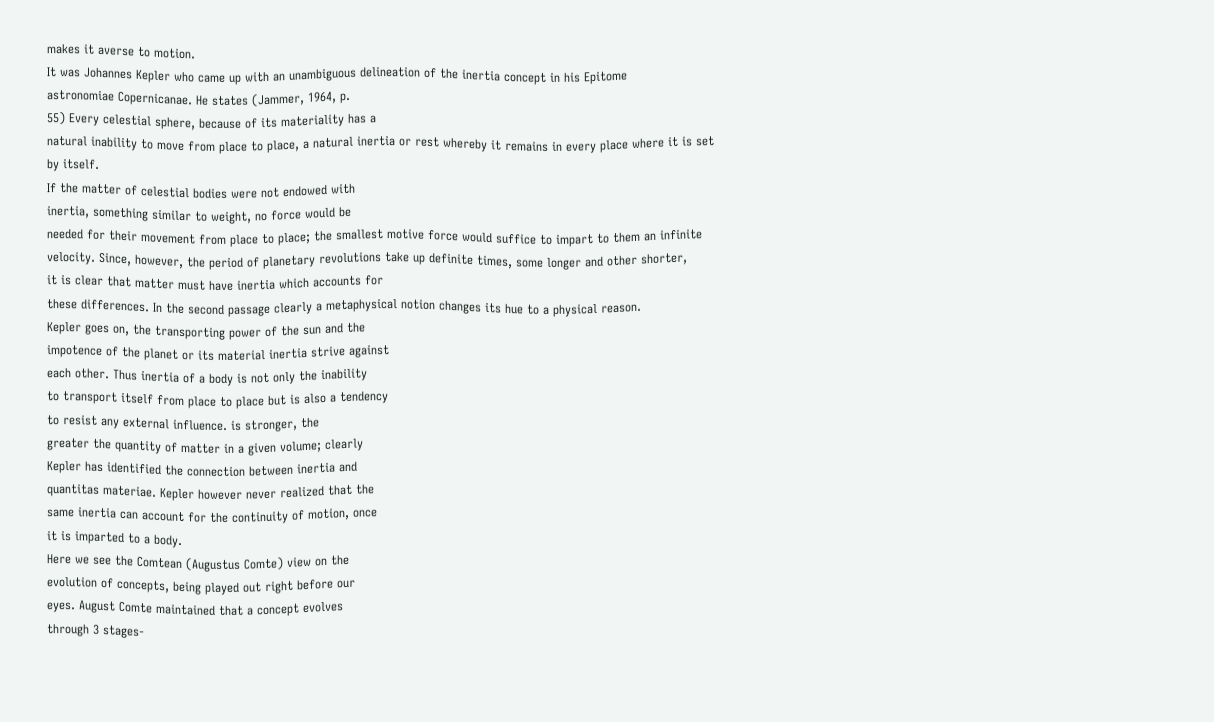makes it averse to motion.
It was Johannes Kepler who came up with an unambiguous delineation of the inertia concept in his Epitome
astronomiae Copernicanae. He states (Jammer, 1964, p.
55) Every celestial sphere, because of its materiality has a
natural inability to move from place to place, a natural inertia or rest whereby it remains in every place where it is set
by itself.
If the matter of celestial bodies were not endowed with
inertia, something similar to weight, no force would be
needed for their movement from place to place; the smallest motive force would suffice to impart to them an infinite
velocity. Since, however, the period of planetary revolutions take up definite times, some longer and other shorter,
it is clear that matter must have inertia which accounts for
these differences. In the second passage clearly a metaphysical notion changes its hue to a physical reason.
Kepler goes on, the transporting power of the sun and the
impotence of the planet or its material inertia strive against
each other. Thus inertia of a body is not only the inability
to transport itself from place to place but is also a tendency
to resist any external influence. is stronger, the
greater the quantity of matter in a given volume; clearly
Kepler has identified the connection between inertia and
quantitas materiae. Kepler however never realized that the
same inertia can account for the continuity of motion, once
it is imparted to a body.
Here we see the Comtean (Augustus Comte) view on the
evolution of concepts, being played out right before our
eyes. August Comte maintained that a concept evolves
through 3 stages-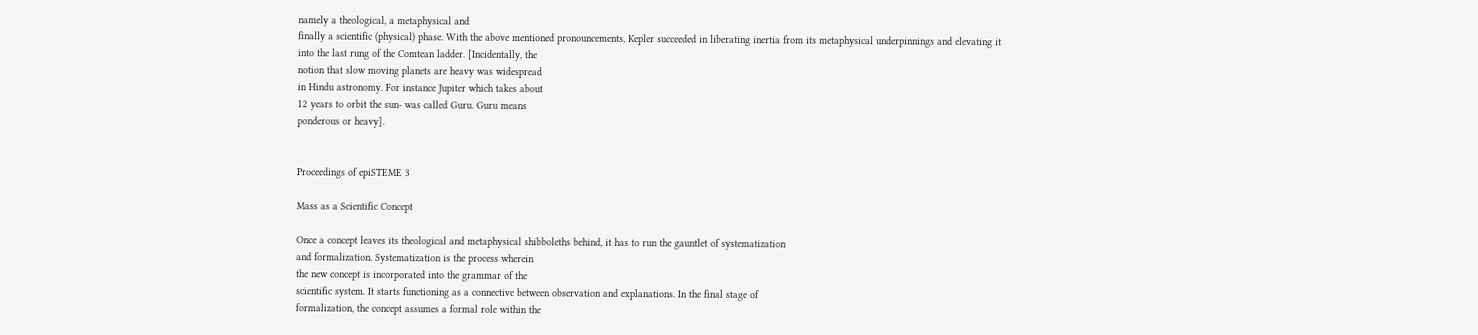namely a theological, a metaphysical and
finally a scientific (physical) phase. With the above mentioned pronouncements, Kepler succeeded in liberating inertia from its metaphysical underpinnings and elevating it
into the last rung of the Comtean ladder. [Incidentally, the
notion that slow moving planets are heavy was widespread
in Hindu astronomy. For instance Jupiter which takes about
12 years to orbit the sun- was called Guru. Guru means
ponderous or heavy].


Proceedings of epiSTEME 3

Mass as a Scientific Concept

Once a concept leaves its theological and metaphysical shibboleths behind, it has to run the gauntlet of systematization
and formalization. Systematization is the process wherein
the new concept is incorporated into the grammar of the
scientific system. It starts functioning as a connective between observation and explanations. In the final stage of
formalization, the concept assumes a formal role within the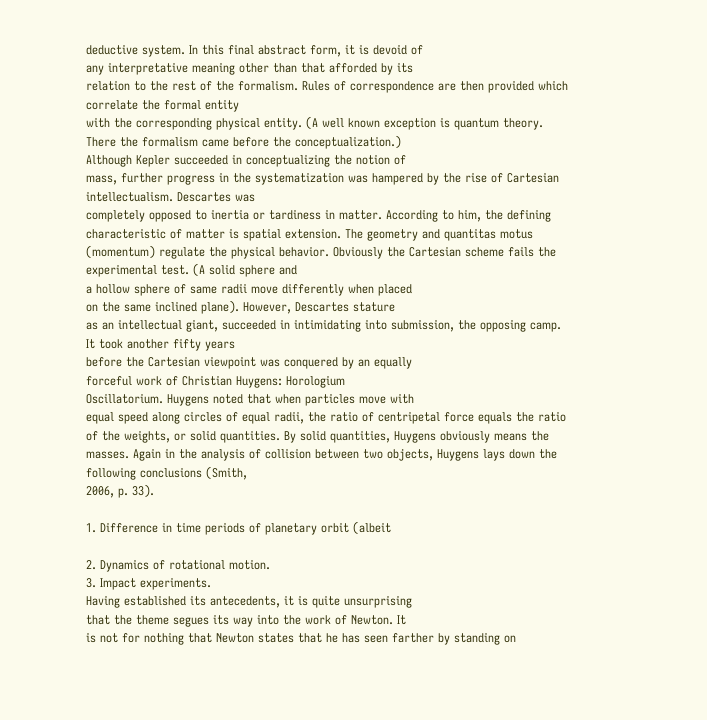deductive system. In this final abstract form, it is devoid of
any interpretative meaning other than that afforded by its
relation to the rest of the formalism. Rules of correspondence are then provided which correlate the formal entity
with the corresponding physical entity. (A well known exception is quantum theory. There the formalism came before the conceptualization.)
Although Kepler succeeded in conceptualizing the notion of
mass, further progress in the systematization was hampered by the rise of Cartesian intellectualism. Descartes was
completely opposed to inertia or tardiness in matter. According to him, the defining characteristic of matter is spatial extension. The geometry and quantitas motus (momentum) regulate the physical behavior. Obviously the Cartesian scheme fails the experimental test. (A solid sphere and
a hollow sphere of same radii move differently when placed
on the same inclined plane). However, Descartes stature
as an intellectual giant, succeeded in intimidating into submission, the opposing camp. It took another fifty years
before the Cartesian viewpoint was conquered by an equally
forceful work of Christian Huygens: Horologium
Oscillatorium. Huygens noted that when particles move with
equal speed along circles of equal radii, the ratio of centripetal force equals the ratio of the weights, or solid quantities. By solid quantities, Huygens obviously means the
masses. Again in the analysis of collision between two objects, Huygens lays down the following conclusions (Smith,
2006, p. 33).

1. Difference in time periods of planetary orbit (albeit

2. Dynamics of rotational motion.
3. Impact experiments.
Having established its antecedents, it is quite unsurprising
that the theme segues its way into the work of Newton. It
is not for nothing that Newton states that he has seen farther by standing on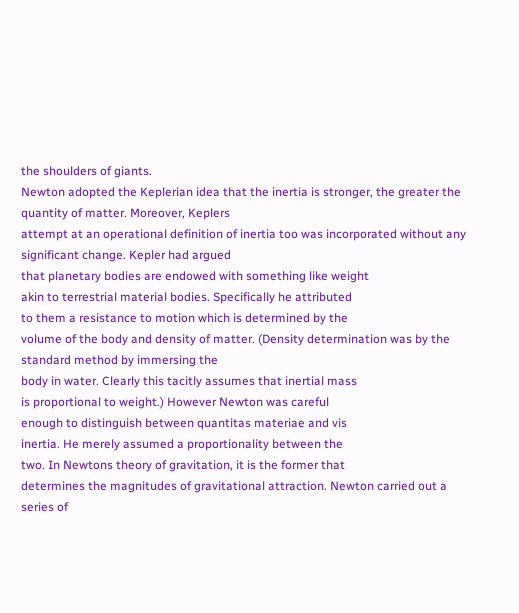the shoulders of giants.
Newton adopted the Keplerian idea that the inertia is stronger, the greater the quantity of matter. Moreover, Keplers
attempt at an operational definition of inertia too was incorporated without any significant change. Kepler had argued
that planetary bodies are endowed with something like weight
akin to terrestrial material bodies. Specifically he attributed
to them a resistance to motion which is determined by the
volume of the body and density of matter. (Density determination was by the standard method by immersing the
body in water. Clearly this tacitly assumes that inertial mass
is proportional to weight.) However Newton was careful
enough to distinguish between quantitas materiae and vis
inertia. He merely assumed a proportionality between the
two. In Newtons theory of gravitation, it is the former that
determines the magnitudes of gravitational attraction. Newton carried out a series of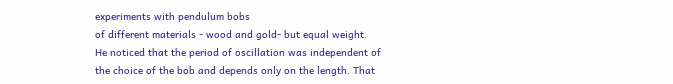experiments with pendulum bobs
of different materials - wood and gold- but equal weight.
He noticed that the period of oscillation was independent of
the choice of the bob and depends only on the length. That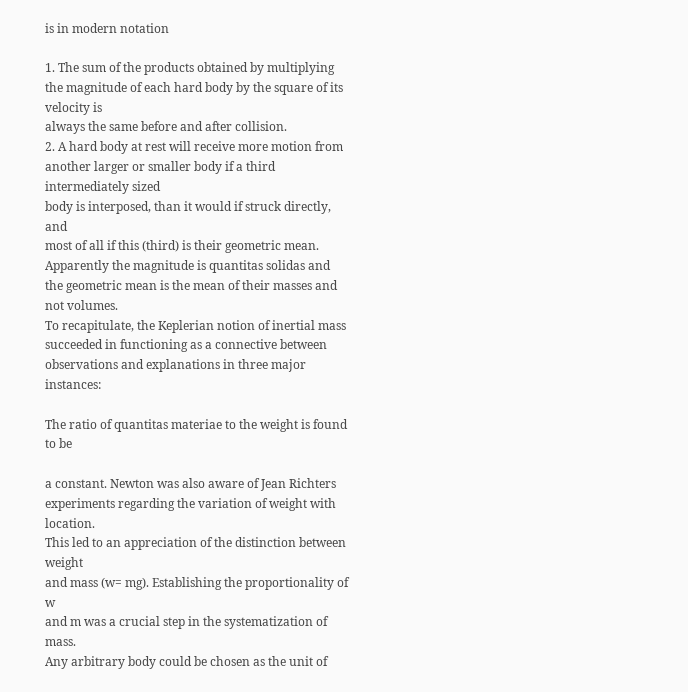is in modern notation

1. The sum of the products obtained by multiplying the magnitude of each hard body by the square of its velocity is
always the same before and after collision.
2. A hard body at rest will receive more motion from another larger or smaller body if a third intermediately sized
body is interposed, than it would if struck directly, and
most of all if this (third) is their geometric mean.
Apparently the magnitude is quantitas solidas and the geometric mean is the mean of their masses and not volumes.
To recapitulate, the Keplerian notion of inertial mass succeeded in functioning as a connective between observations and explanations in three major instances:

The ratio of quantitas materiae to the weight is found to be

a constant. Newton was also aware of Jean Richters experiments regarding the variation of weight with location.
This led to an appreciation of the distinction between weight
and mass (w= mg). Establishing the proportionality of w
and m was a crucial step in the systematization of mass.
Any arbitrary body could be chosen as the unit of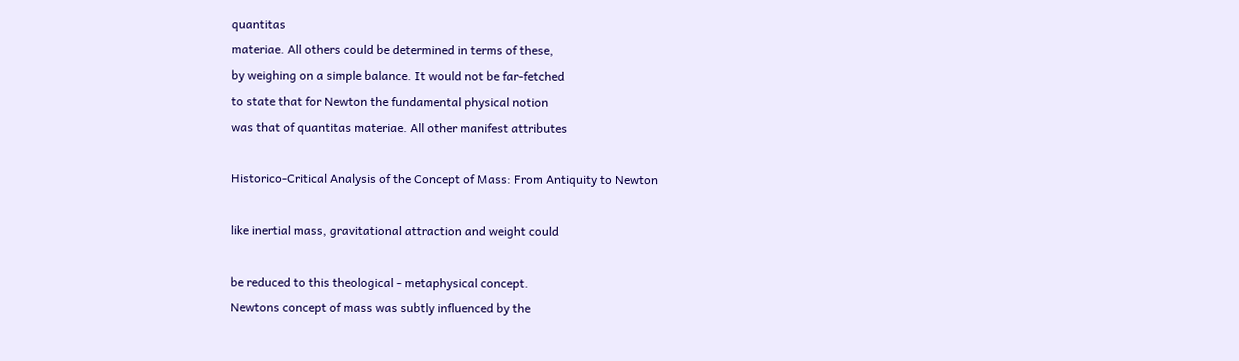quantitas
materiae. All others could be determined in terms of these,
by weighing on a simple balance. It would not be far-fetched
to state that for Newton the fundamental physical notion
was that of quantitas materiae. All other manifest attributes

Historico-Critical Analysis of the Concept of Mass: From Antiquity to Newton

like inertial mass, gravitational attraction and weight could

be reduced to this theological - metaphysical concept.
Newtons concept of mass was subtly influenced by the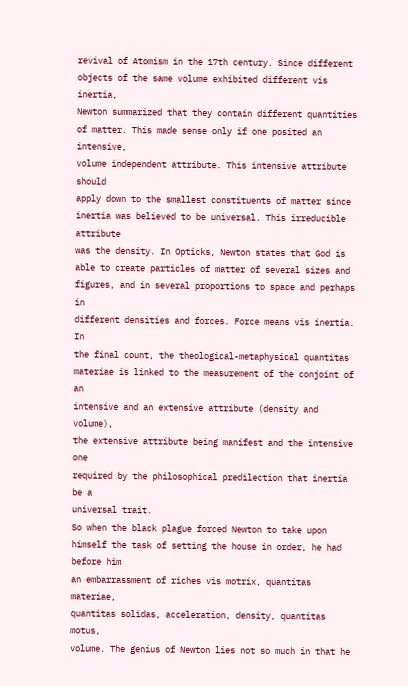revival of Atomism in the 17th century. Since different objects of the same volume exhibited different vis inertia,
Newton summarized that they contain different quantities
of matter. This made sense only if one posited an intensive,
volume independent attribute. This intensive attribute should
apply down to the smallest constituents of matter since
inertia was believed to be universal. This irreducible attribute
was the density. In Opticks, Newton states that God is
able to create particles of matter of several sizes and figures, and in several proportions to space and perhaps in
different densities and forces. Force means vis inertia. In
the final count, the theological-metaphysical quantitas
materiae is linked to the measurement of the conjoint of an
intensive and an extensive attribute (density and volume),
the extensive attribute being manifest and the intensive one
required by the philosophical predilection that inertia be a
universal trait.
So when the black plague forced Newton to take upon himself the task of setting the house in order, he had before him
an embarrassment of riches vis motrix, quantitas materiae,
quantitas solidas, acceleration, density, quantitas motus,
volume. The genius of Newton lies not so much in that he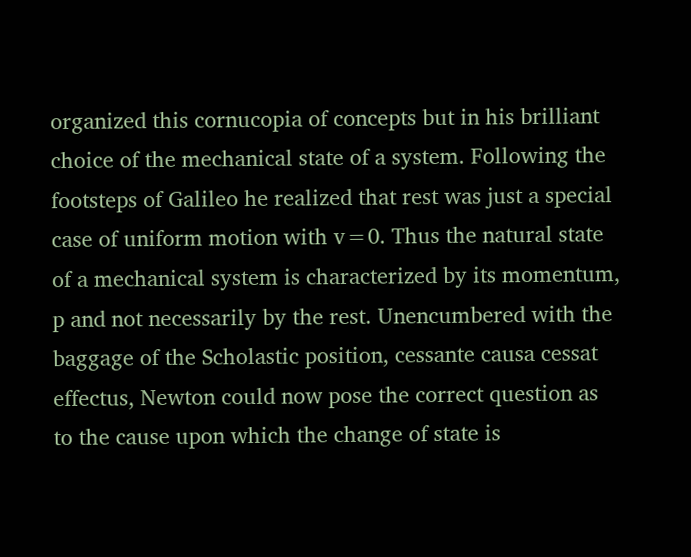organized this cornucopia of concepts but in his brilliant
choice of the mechanical state of a system. Following the
footsteps of Galileo he realized that rest was just a special
case of uniform motion with v=0. Thus the natural state
of a mechanical system is characterized by its momentum,
p and not necessarily by the rest. Unencumbered with the
baggage of the Scholastic position, cessante causa cessat
effectus, Newton could now pose the correct question as
to the cause upon which the change of state is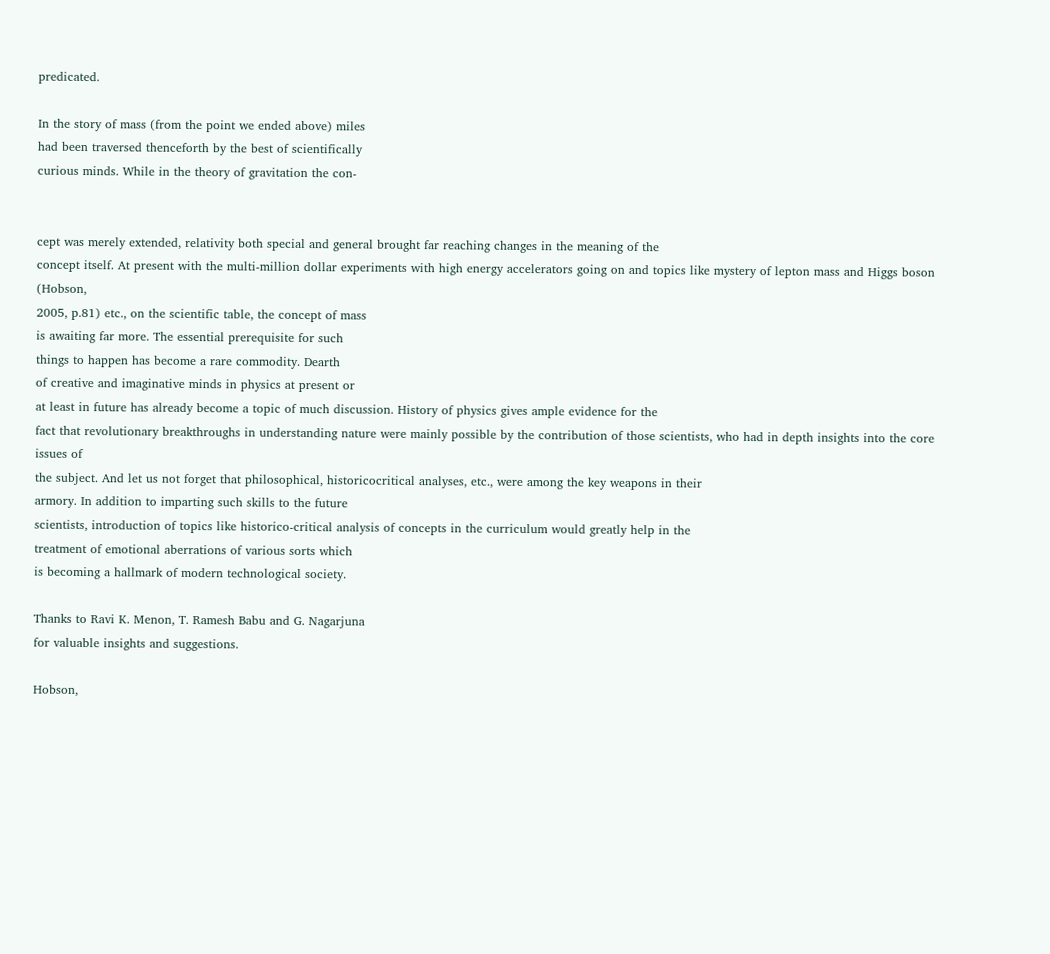predicated.

In the story of mass (from the point we ended above) miles
had been traversed thenceforth by the best of scientifically
curious minds. While in the theory of gravitation the con-


cept was merely extended, relativity both special and general brought far reaching changes in the meaning of the
concept itself. At present with the multi-million dollar experiments with high energy accelerators going on and topics like mystery of lepton mass and Higgs boson (Hobson,
2005, p.81) etc., on the scientific table, the concept of mass
is awaiting far more. The essential prerequisite for such
things to happen has become a rare commodity. Dearth
of creative and imaginative minds in physics at present or
at least in future has already become a topic of much discussion. History of physics gives ample evidence for the
fact that revolutionary breakthroughs in understanding nature were mainly possible by the contribution of those scientists, who had in depth insights into the core issues of
the subject. And let us not forget that philosophical, historicocritical analyses, etc., were among the key weapons in their
armory. In addition to imparting such skills to the future
scientists, introduction of topics like historico-critical analysis of concepts in the curriculum would greatly help in the
treatment of emotional aberrations of various sorts which
is becoming a hallmark of modern technological society.

Thanks to Ravi K. Menon, T. Ramesh Babu and G. Nagarjuna
for valuable insights and suggestions.

Hobson,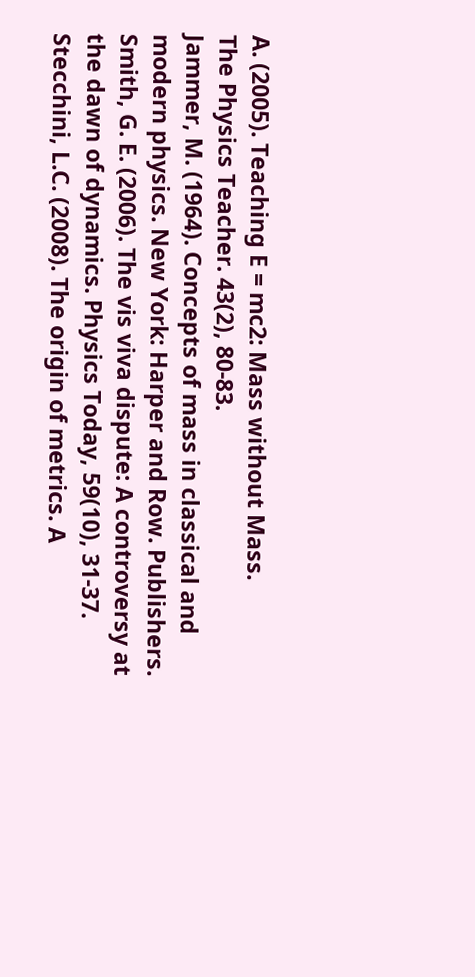A. (2005). Teaching E = mc2: Mass without Mass.
The Physics Teacher. 43(2), 80-83.
Jammer, M. (1964). Concepts of mass in classical and
modern physics. New York: Harper and Row. Publishers.
Smith, G. E. (2006). The vis viva dispute: A controversy at
the dawn of dynamics. Physics Today, 59(10), 31-37.
Stecchini, L.C. (2008). The origin of metrics. A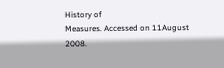History of
Measures. Accessed on 11August 2008.